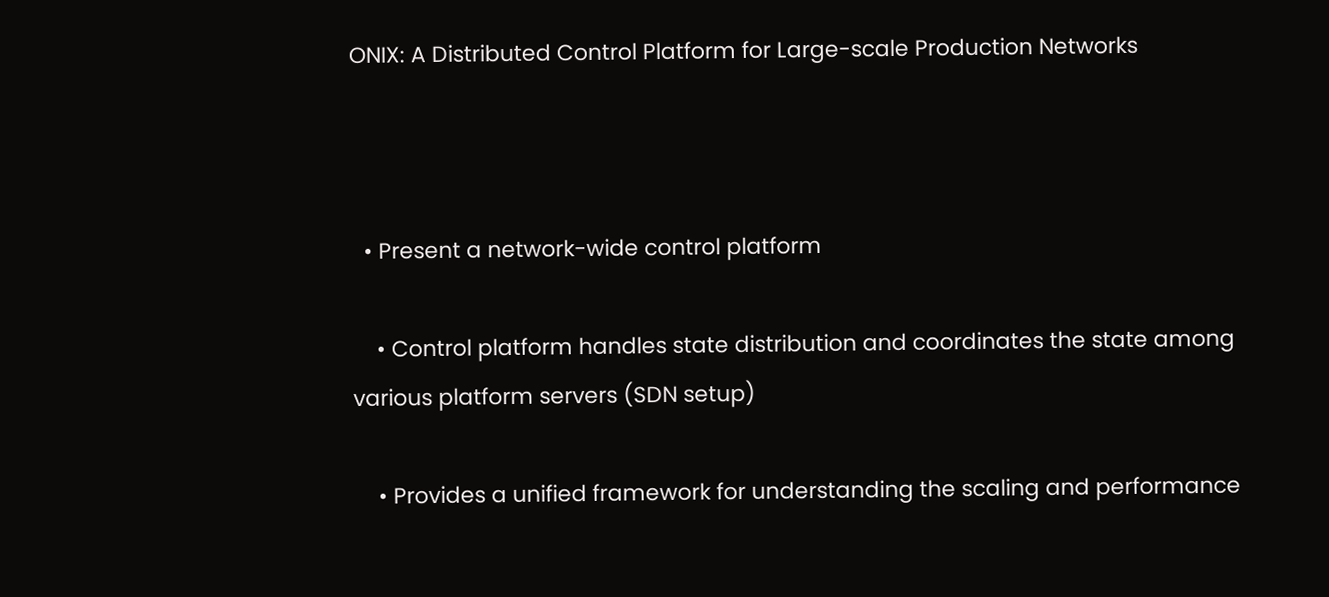ONIX: A Distributed Control Platform for Large-scale Production Networks



  • Present a network-wide control platform

    • Control platform handles state distribution and coordinates the state among various platform servers (SDN setup)

    • Provides a unified framework for understanding the scaling and performance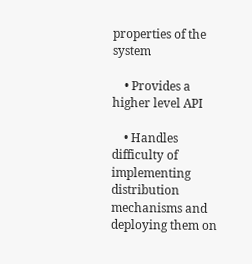properties of the system

    • Provides a higher level API

    • Handles difficulty of implementing distribution mechanisms and deploying them on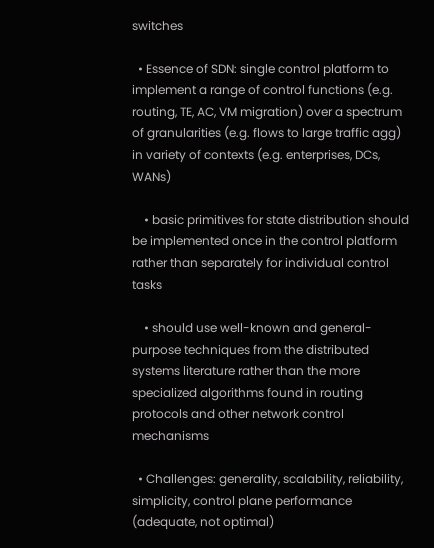switches

  • Essence of SDN: single control platform to implement a range of control functions (e.g. routing, TE, AC, VM migration) over a spectrum of granularities (e.g. flows to large traffic agg) in variety of contexts (e.g. enterprises, DCs, WANs)

    • basic primitives for state distribution should be implemented once in the control platform rather than separately for individual control tasks

    • should use well-known and general-purpose techniques from the distributed systems literature rather than the more specialized algorithms found in routing protocols and other network control mechanisms

  • Challenges: generality, scalability, reliability, simplicity, control plane performance (adequate, not optimal)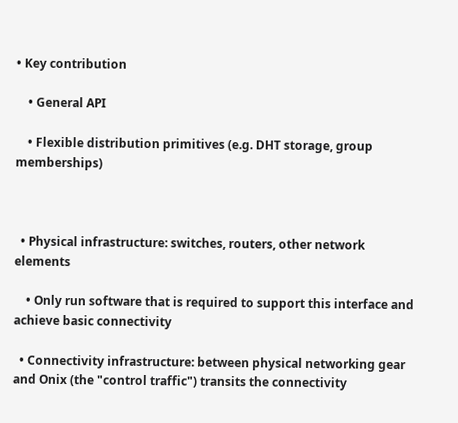• Key contribution

    • General API

    • Flexible distribution primitives (e.g. DHT storage, group memberships)



  • Physical infrastructure: switches, routers, other network elements

    • Only run software that is required to support this interface and achieve basic connectivity

  • Connectivity infrastructure: between physical networking gear and Onix (the "control traffic") transits the connectivity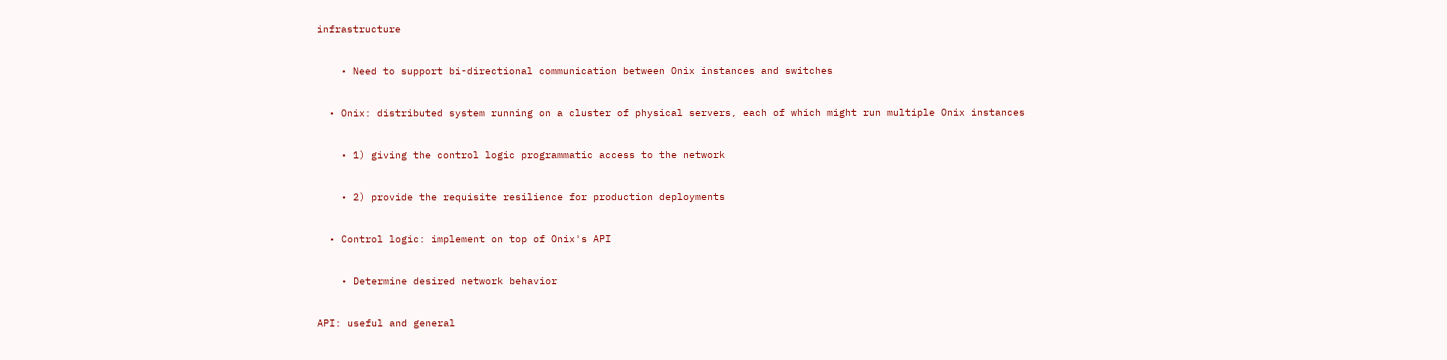infrastructure

    • Need to support bi-directional communication between Onix instances and switches

  • Onix: distributed system running on a cluster of physical servers, each of which might run multiple Onix instances

    • 1) giving the control logic programmatic access to the network

    • 2) provide the requisite resilience for production deployments

  • Control logic: implement on top of Onix's API

    • Determine desired network behavior

API: useful and general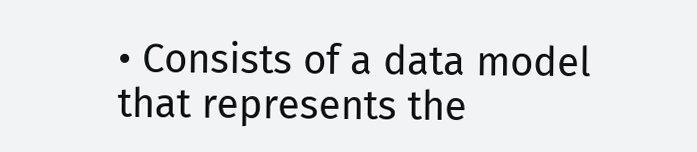• Consists of a data model that represents the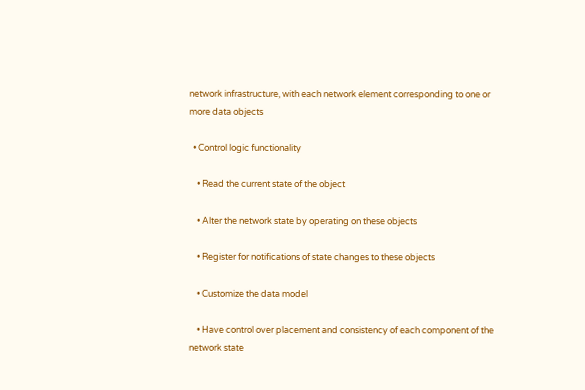network infrastructure, with each network element corresponding to one or more data objects

  • Control logic functionality

    • Read the current state of the object

    • Alter the network state by operating on these objects

    • Register for notifications of state changes to these objects

    • Customize the data model

    • Have control over placement and consistency of each component of the network state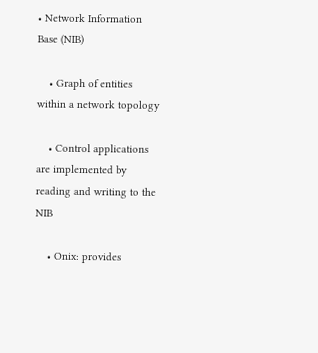• Network Information Base (NIB)

    • Graph of entities within a network topology

    • Control applications are implemented by reading and writing to the NIB

    • Onix: provides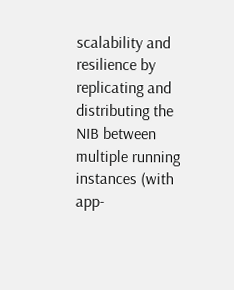scalability and resilience by replicating and distributing the NIB between multiple running instances (with app-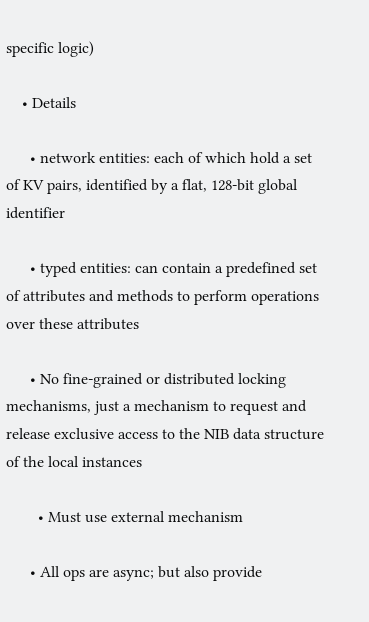specific logic)

    • Details

      • network entities: each of which hold a set of KV pairs, identified by a flat, 128-bit global identifier

      • typed entities: can contain a predefined set of attributes and methods to perform operations over these attributes

      • No fine-grained or distributed locking mechanisms, just a mechanism to request and release exclusive access to the NIB data structure of the local instances

        • Must use external mechanism

      • All ops are async; but also provide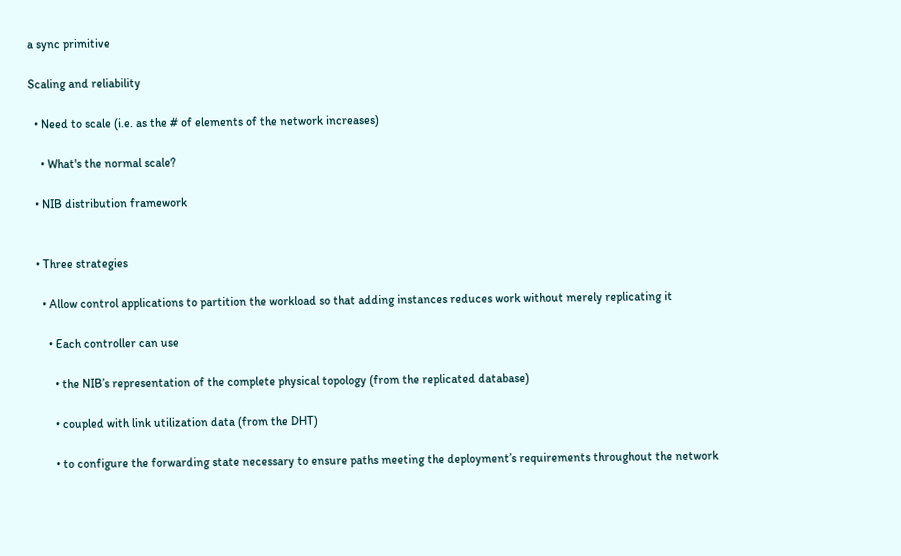a sync primitive

Scaling and reliability

  • Need to scale (i.e. as the # of elements of the network increases)

    • What's the normal scale?

  • NIB distribution framework


  • Three strategies

    • Allow control applications to partition the workload so that adding instances reduces work without merely replicating it

      • Each controller can use

        • the NIB’s representation of the complete physical topology (from the replicated database)

        • coupled with link utilization data (from the DHT)

        • to configure the forwarding state necessary to ensure paths meeting the deployment’s requirements throughout the network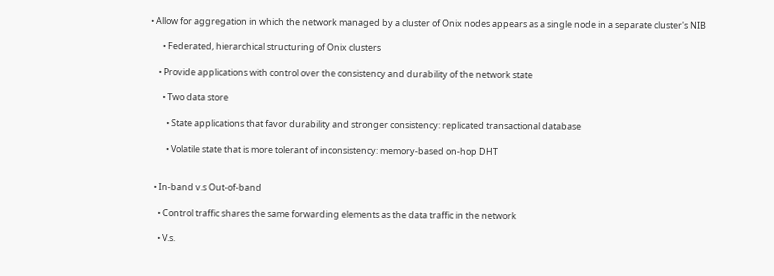• Allow for aggregation in which the network managed by a cluster of Onix nodes appears as a single node in a separate cluster's NIB

      • Federated, hierarchical structuring of Onix clusters

    • Provide applications with control over the consistency and durability of the network state

      • Two data store

        • State applications that favor durability and stronger consistency: replicated transactional database

        • Volatile state that is more tolerant of inconsistency: memory-based on-hop DHT


  • In-band v.s Out-of-band

    • Control traffic shares the same forwarding elements as the data traffic in the network

    • V.s.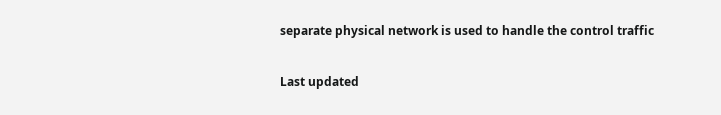separate physical network is used to handle the control traffic

Last updated